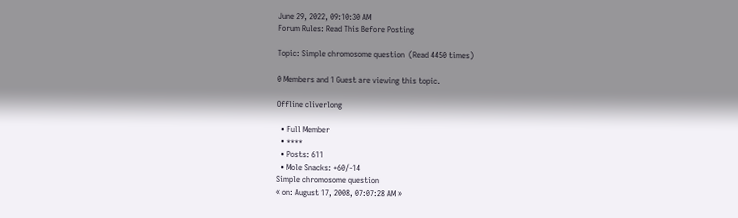June 29, 2022, 09:10:30 AM
Forum Rules: Read This Before Posting

Topic: Simple chromosome question  (Read 4450 times)

0 Members and 1 Guest are viewing this topic.

Offline cliverlong

  • Full Member
  • ****
  • Posts: 611
  • Mole Snacks: +60/-14
Simple chromosome question
« on: August 17, 2008, 07:07:28 AM »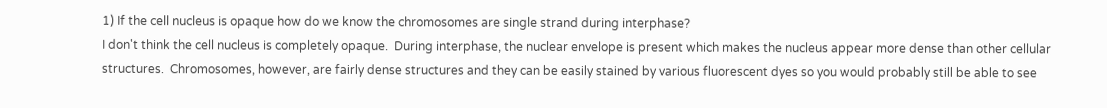1) If the cell nucleus is opaque how do we know the chromosomes are single strand during interphase?
I don't think the cell nucleus is completely opaque.  During interphase, the nuclear envelope is present which makes the nucleus appear more dense than other cellular structures.  Chromosomes, however, are fairly dense structures and they can be easily stained by various fluorescent dyes so you would probably still be able to see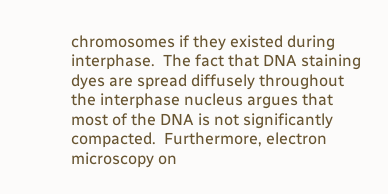chromosomes if they existed during interphase.  The fact that DNA staining dyes are spread diffusely throughout the interphase nucleus argues that most of the DNA is not significantly compacted.  Furthermore, electron microscopy on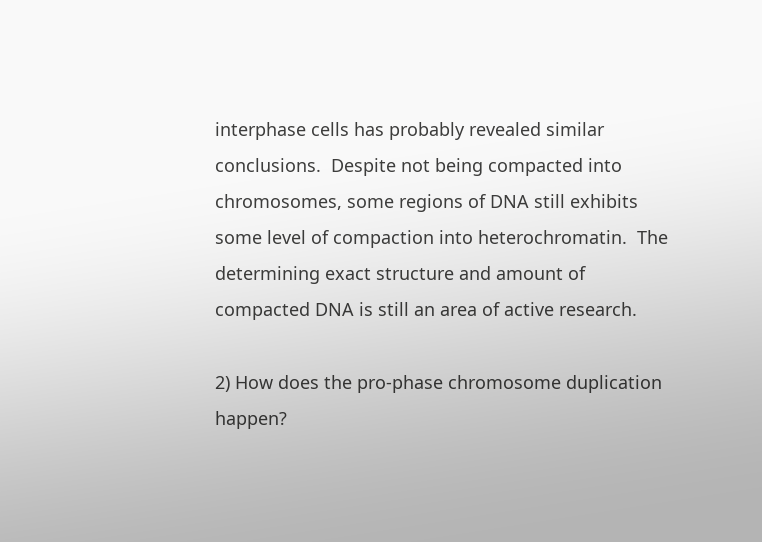interphase cells has probably revealed similar conclusions.  Despite not being compacted into chromosomes, some regions of DNA still exhibits some level of compaction into heterochromatin.  The determining exact structure and amount of compacted DNA is still an area of active research.

2) How does the pro-phase chromosome duplication happen?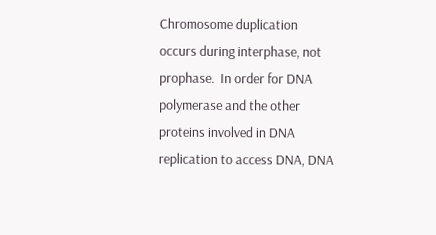Chromosome duplication occurs during interphase, not prophase.  In order for DNA polymerase and the other proteins involved in DNA replication to access DNA, DNA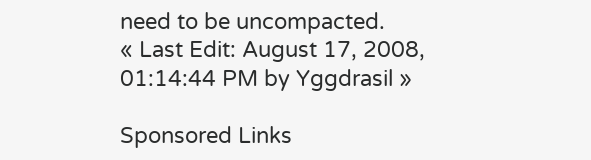need to be uncompacted.
« Last Edit: August 17, 2008, 01:14:44 PM by Yggdrasil »

Sponsored Links